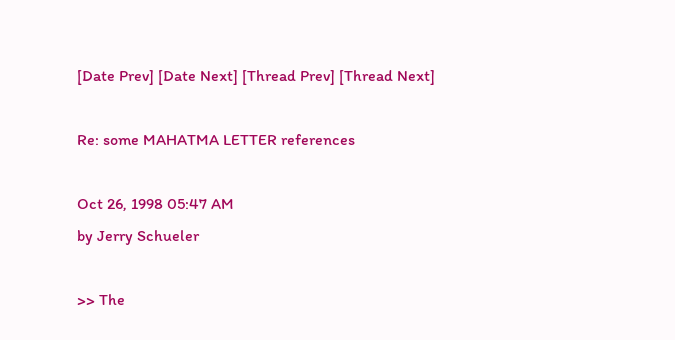[Date Prev] [Date Next] [Thread Prev] [Thread Next]

Re: some MAHATMA LETTER references

Oct 26, 1998 05:47 AM
by Jerry Schueler

>> The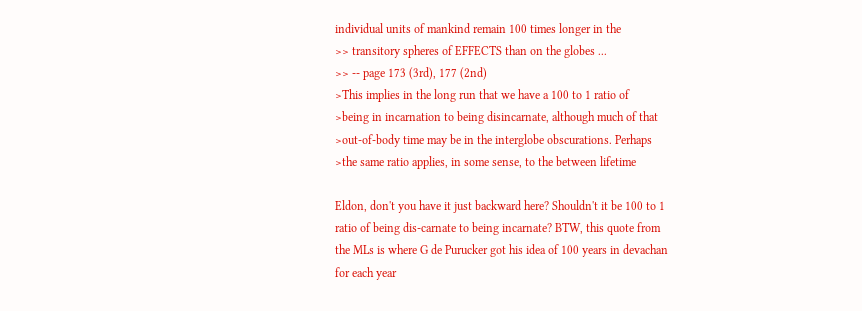individual units of mankind remain 100 times longer in the
>> transitory spheres of EFFECTS than on the globes ...
>> -- page 173 (3rd), 177 (2nd)
>This implies in the long run that we have a 100 to 1 ratio of
>being in incarnation to being disincarnate, although much of that
>out-of-body time may be in the interglobe obscurations. Perhaps
>the same ratio applies, in some sense, to the between lifetime

Eldon, don't you have it just backward here? Shouldn't it be 100 to 1
ratio of being dis-carnate to being incarnate? BTW, this quote from
the MLs is where G de Purucker got his idea of 100 years in devachan
for each year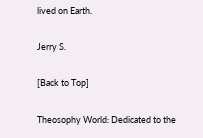lived on Earth.

Jerry S.

[Back to Top]

Theosophy World: Dedicated to the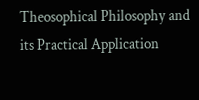Theosophical Philosophy and its Practical Application